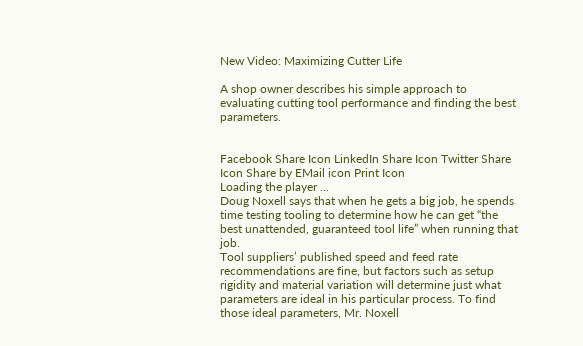New Video: Maximizing Cutter Life

A shop owner describes his simple approach to evaluating cutting tool performance and finding the best parameters.


Facebook Share Icon LinkedIn Share Icon Twitter Share Icon Share by EMail icon Print Icon
Loading the player ...
Doug Noxell says that when he gets a big job, he spends time testing tooling to determine how he can get “the best unattended, guaranteed tool life” when running that job.
Tool suppliers’ published speed and feed rate recommendations are fine, but factors such as setup rigidity and material variation will determine just what parameters are ideal in his particular process. To find those ideal parameters, Mr. Noxell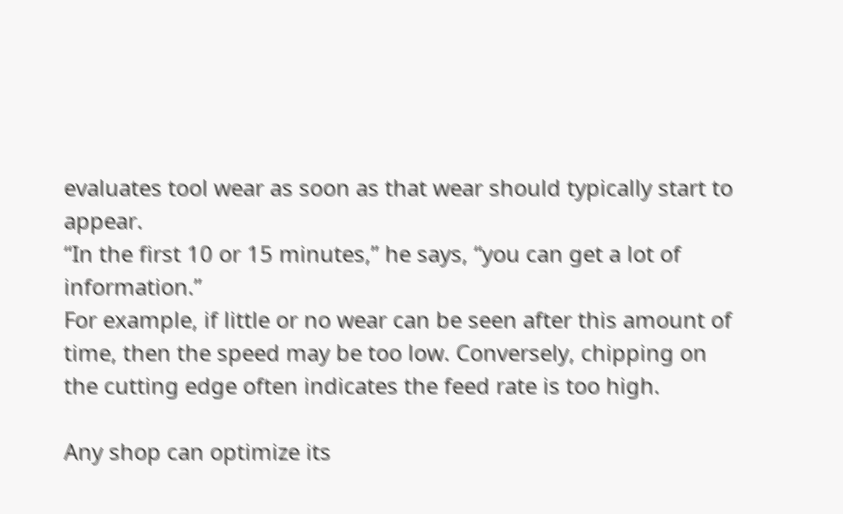evaluates tool wear as soon as that wear should typically start to appear.
“In the first 10 or 15 minutes,” he says, “you can get a lot of information.”
For example, if little or no wear can be seen after this amount of time, then the speed may be too low. Conversely, chipping on the cutting edge often indicates the feed rate is too high.

Any shop can optimize its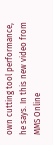own cutting tool performance, he says. In this new video from MMS Online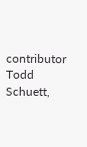contributor Todd Schuett,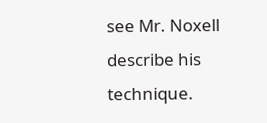see Mr. Noxell describe his technique.